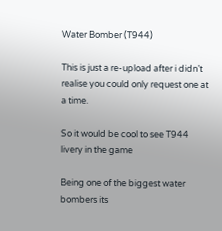Water Bomber (T944)

This is just a re-upload after i didn’t realise you could only request one at a time.

So it would be cool to see T944 livery in the game

Being one of the biggest water bombers its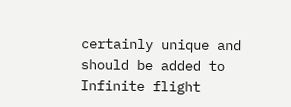certainly unique and should be added to Infinite flight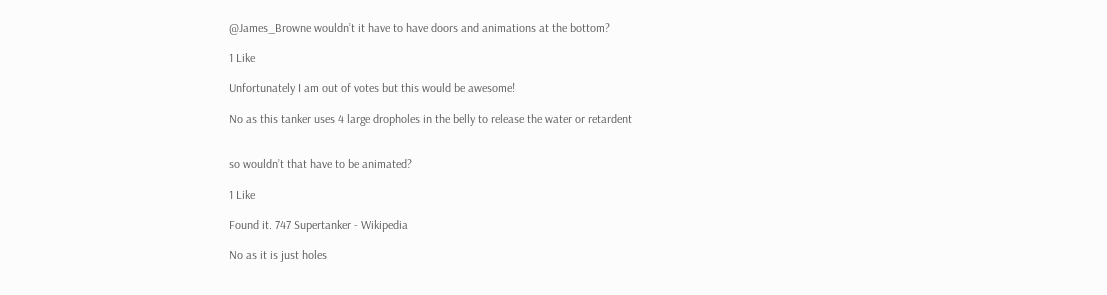@James_Browne wouldn’t it have to have doors and animations at the bottom?

1 Like

Unfortunately I am out of votes but this would be awesome!

No as this tanker uses 4 large dropholes in the belly to release the water or retardent


so wouldn’t that have to be animated?

1 Like

Found it. 747 Supertanker - Wikipedia

No as it is just holes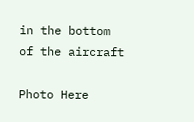in the bottom of the aircraft

Photo Here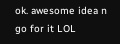ok. awesome idea n go for it LOL